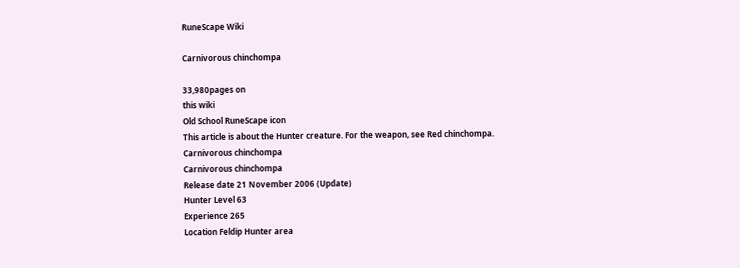RuneScape Wiki

Carnivorous chinchompa

33,980pages on
this wiki
Old School RuneScape icon
This article is about the Hunter creature. For the weapon, see Red chinchompa.
Carnivorous chinchompa
Carnivorous chinchompa
Release date 21 November 2006 (Update)
Hunter Level 63
Experience 265
Location Feldip Hunter area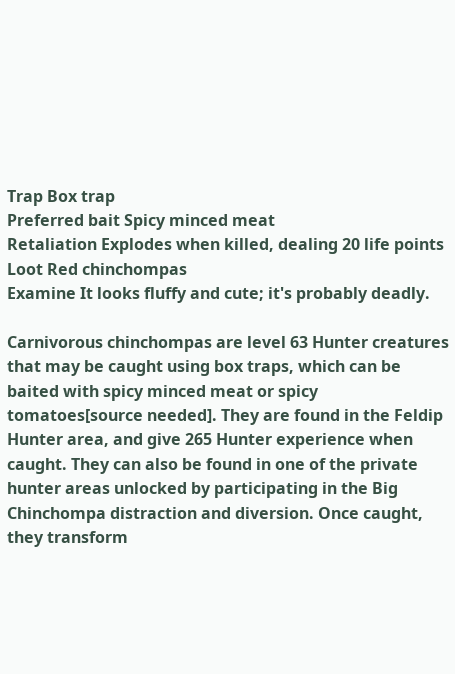Trap Box trap
Preferred bait Spicy minced meat
Retaliation Explodes when killed, dealing 20 life points
Loot Red chinchompas
Examine It looks fluffy and cute; it's probably deadly.

Carnivorous chinchompas are level 63 Hunter creatures that may be caught using box traps, which can be baited with spicy minced meat or spicy tomatoes[source needed]. They are found in the Feldip Hunter area, and give 265 Hunter experience when caught. They can also be found in one of the private hunter areas unlocked by participating in the Big Chinchompa distraction and diversion. Once caught, they transform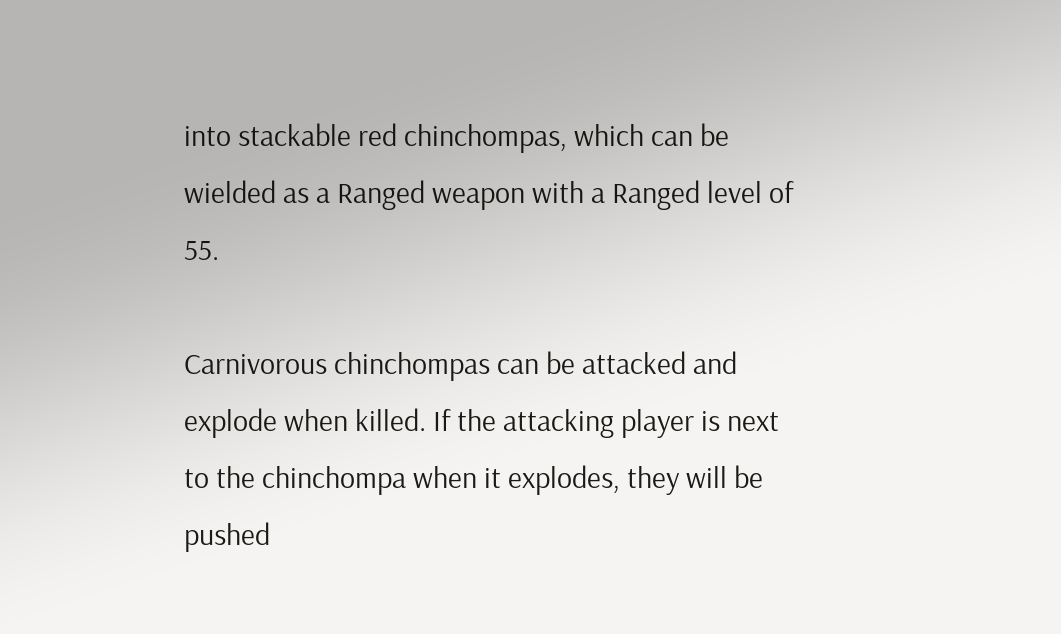into stackable red chinchompas, which can be wielded as a Ranged weapon with a Ranged level of 55.

Carnivorous chinchompas can be attacked and explode when killed. If the attacking player is next to the chinchompa when it explodes, they will be pushed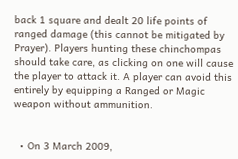back 1 square and dealt 20 life points of ranged damage (this cannot be mitigated by Prayer). Players hunting these chinchompas should take care, as clicking on one will cause the player to attack it. A player can avoid this entirely by equipping a Ranged or Magic weapon without ammunition.


  • On 3 March 2009,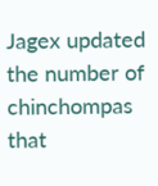Jagex updated the number of chinchompas that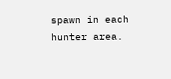spawn in each hunter area.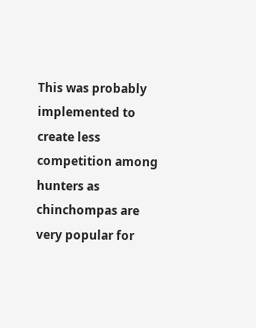This was probably implemented to create less competition among hunters as chinchompas are very popular for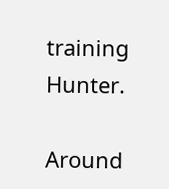training Hunter.

Around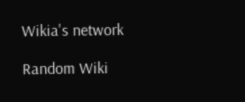Wikia's network

Random Wiki